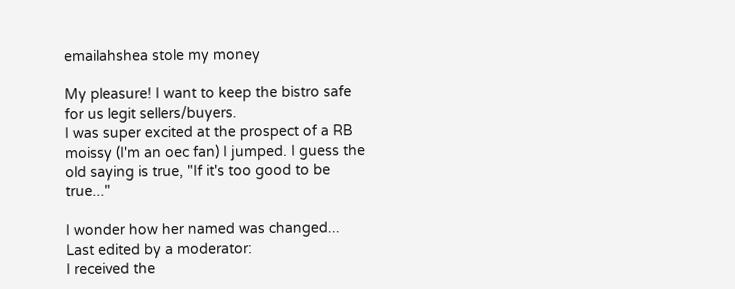emailahshea stole my money

My pleasure! I want to keep the bistro safe for us legit sellers/buyers.
I was super excited at the prospect of a RB moissy (I'm an oec fan) I jumped. I guess the old saying is true, "If it's too good to be true..."

I wonder how her named was changed...
Last edited by a moderator:
I received the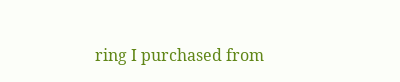ring I purchased from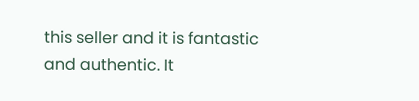this seller and it is fantastic and authentic. It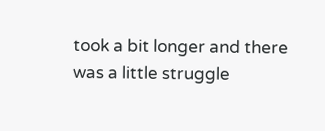took a bit longer and there was a little struggle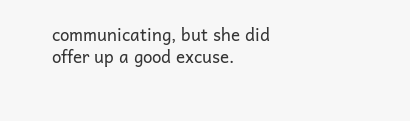communicating, but she did offer up a good excuse.